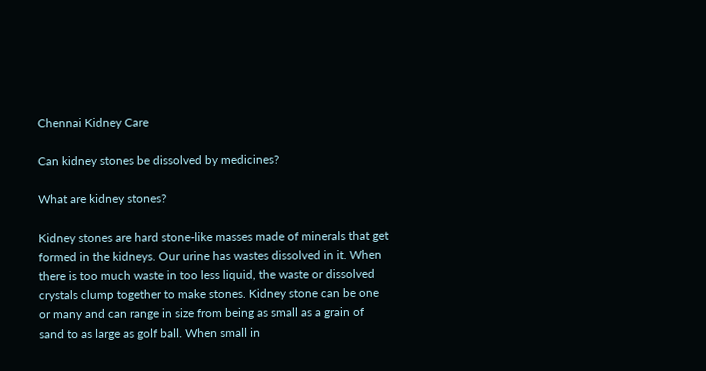Chennai Kidney Care

Can kidney stones be dissolved by medicines?

What are kidney stones?

Kidney stones are hard stone-like masses made of minerals that get formed in the kidneys. Our urine has wastes dissolved in it. When there is too much waste in too less liquid, the waste or dissolved crystals clump together to make stones. Kidney stone can be one or many and can range in size from being as small as a grain of sand to as large as golf ball. When small in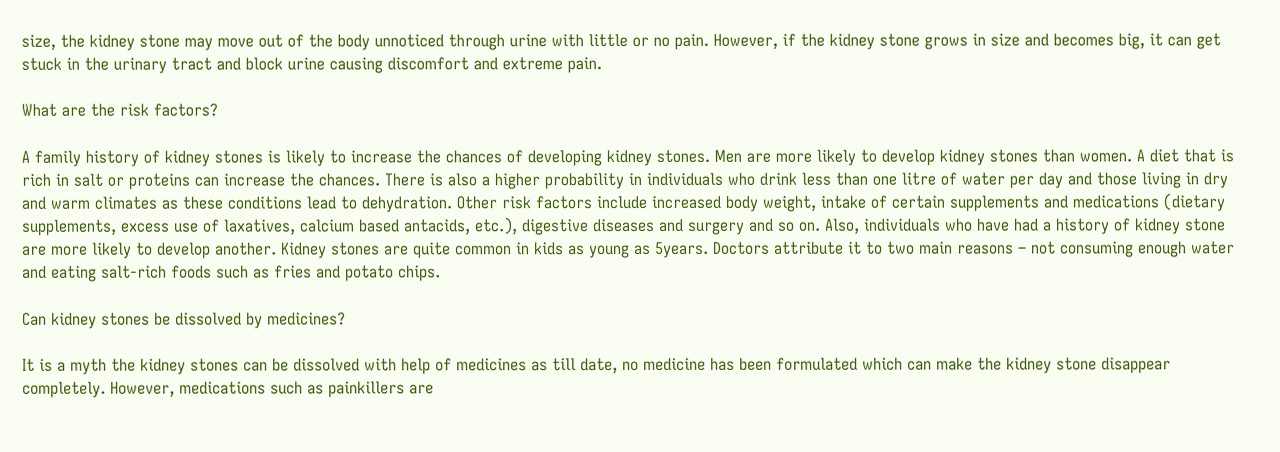size, the kidney stone may move out of the body unnoticed through urine with little or no pain. However, if the kidney stone grows in size and becomes big, it can get stuck in the urinary tract and block urine causing discomfort and extreme pain.

What are the risk factors?

A family history of kidney stones is likely to increase the chances of developing kidney stones. Men are more likely to develop kidney stones than women. A diet that is rich in salt or proteins can increase the chances. There is also a higher probability in individuals who drink less than one litre of water per day and those living in dry and warm climates as these conditions lead to dehydration. Other risk factors include increased body weight, intake of certain supplements and medications (dietary supplements, excess use of laxatives, calcium based antacids, etc.), digestive diseases and surgery and so on. Also, individuals who have had a history of kidney stone are more likely to develop another. Kidney stones are quite common in kids as young as 5years. Doctors attribute it to two main reasons – not consuming enough water and eating salt-rich foods such as fries and potato chips.

Can kidney stones be dissolved by medicines?

It is a myth the kidney stones can be dissolved with help of medicines as till date, no medicine has been formulated which can make the kidney stone disappear completely. However, medications such as painkillers are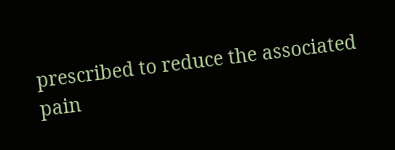prescribed to reduce the associated pain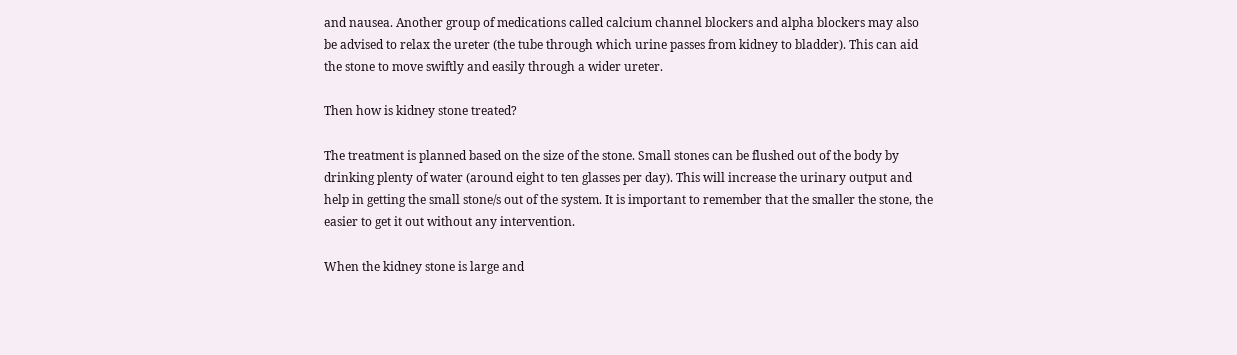and nausea. Another group of medications called calcium channel blockers and alpha blockers may also be advised to relax the ureter (the tube through which urine passes from kidney to bladder). This can aid the stone to move swiftly and easily through a wider ureter.

Then how is kidney stone treated?

The treatment is planned based on the size of the stone. Small stones can be flushed out of the body by drinking plenty of water (around eight to ten glasses per day). This will increase the urinary output and help in getting the small stone/s out of the system. It is important to remember that the smaller the stone, the easier to get it out without any intervention.

When the kidney stone is large and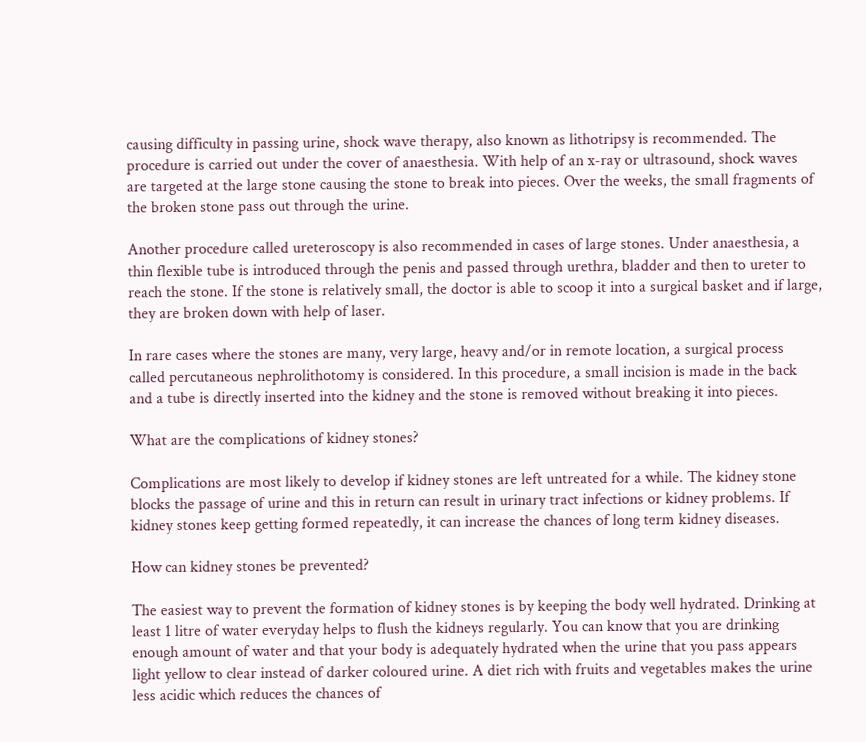causing difficulty in passing urine, shock wave therapy, also known as lithotripsy is recommended. The procedure is carried out under the cover of anaesthesia. With help of an x-ray or ultrasound, shock waves are targeted at the large stone causing the stone to break into pieces. Over the weeks, the small fragments of the broken stone pass out through the urine.

Another procedure called ureteroscopy is also recommended in cases of large stones. Under anaesthesia, a thin flexible tube is introduced through the penis and passed through urethra, bladder and then to ureter to reach the stone. If the stone is relatively small, the doctor is able to scoop it into a surgical basket and if large, they are broken down with help of laser.

In rare cases where the stones are many, very large, heavy and/or in remote location, a surgical process called percutaneous nephrolithotomy is considered. In this procedure, a small incision is made in the back and a tube is directly inserted into the kidney and the stone is removed without breaking it into pieces.

What are the complications of kidney stones?

Complications are most likely to develop if kidney stones are left untreated for a while. The kidney stone blocks the passage of urine and this in return can result in urinary tract infections or kidney problems. If kidney stones keep getting formed repeatedly, it can increase the chances of long term kidney diseases.

How can kidney stones be prevented?

The easiest way to prevent the formation of kidney stones is by keeping the body well hydrated. Drinking at least 1 litre of water everyday helps to flush the kidneys regularly. You can know that you are drinking enough amount of water and that your body is adequately hydrated when the urine that you pass appears light yellow to clear instead of darker coloured urine. A diet rich with fruits and vegetables makes the urine less acidic which reduces the chances of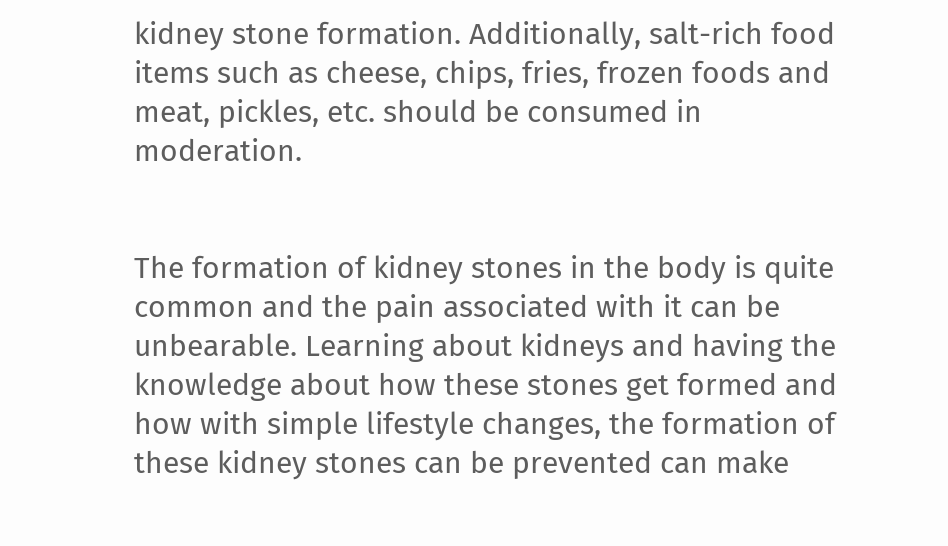kidney stone formation. Additionally, salt-rich food items such as cheese, chips, fries, frozen foods and meat, pickles, etc. should be consumed in moderation.


The formation of kidney stones in the body is quite common and the pain associated with it can be unbearable. Learning about kidneys and having the knowledge about how these stones get formed and how with simple lifestyle changes, the formation of these kidney stones can be prevented can make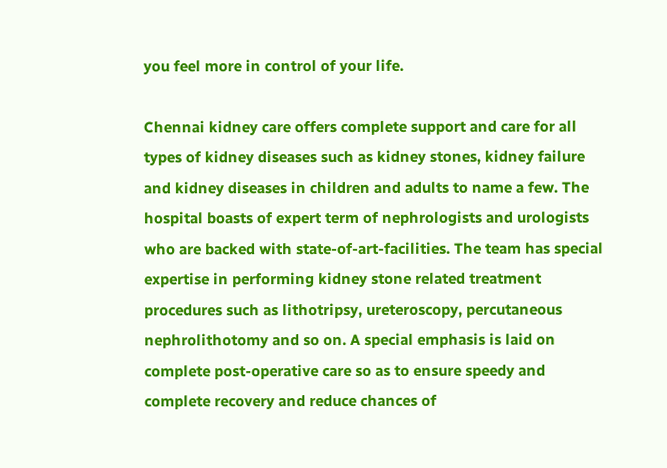you feel more in control of your life.

Chennai kidney care offers complete support and care for all types of kidney diseases such as kidney stones, kidney failure and kidney diseases in children and adults to name a few. The hospital boasts of expert term of nephrologists and urologists who are backed with state-of-art-facilities. The team has special expertise in performing kidney stone related treatment procedures such as lithotripsy, ureteroscopy, percutaneous nephrolithotomy and so on. A special emphasis is laid on complete post-operative care so as to ensure speedy and complete recovery and reduce chances of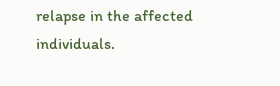relapse in the affected individuals.